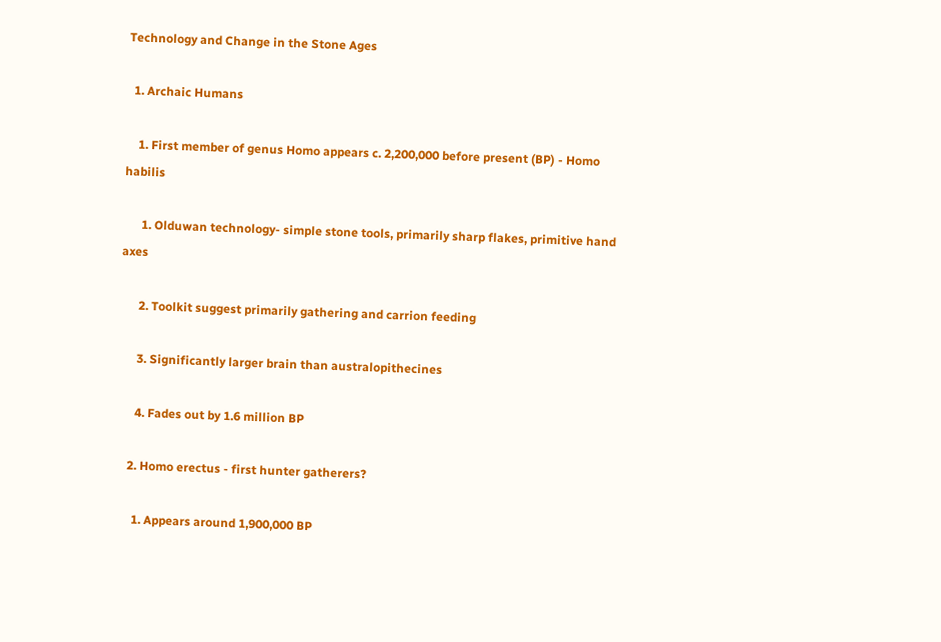Technology and Change in the Stone Ages

  1. Archaic Humans

    1. First member of genus Homo appears c. 2,200,000 before present (BP) - Homo habilis

      1. Olduwan technology- simple stone tools, primarily sharp flakes, primitive hand axes

      2. Toolkit suggest primarily gathering and carrion feeding

      3. Significantly larger brain than australopithecines

      4. Fades out by 1.6 million BP

    2. Homo erectus - first hunter gatherers?

      1. Appears around 1,900,000 BP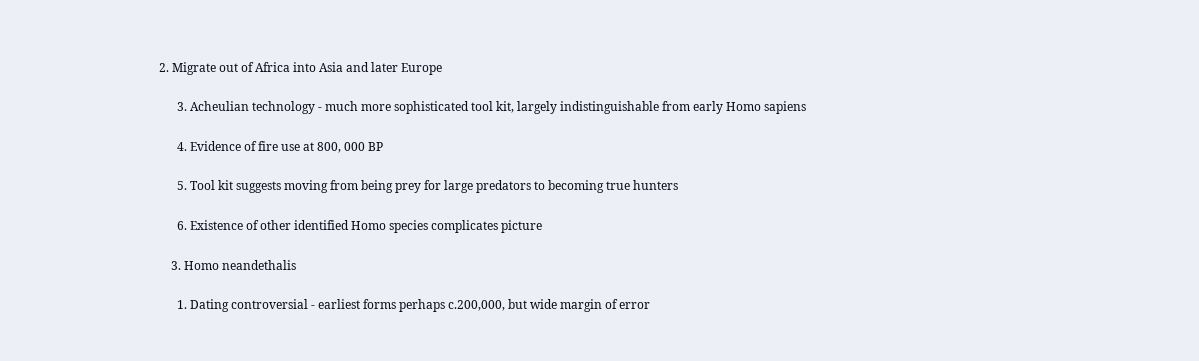2. Migrate out of Africa into Asia and later Europe

      3. Acheulian technology - much more sophisticated tool kit, largely indistinguishable from early Homo sapiens

      4. Evidence of fire use at 800, 000 BP

      5. Tool kit suggests moving from being prey for large predators to becoming true hunters

      6. Existence of other identified Homo species complicates picture

    3. Homo neandethalis

      1. Dating controversial - earliest forms perhaps c.200,000, but wide margin of error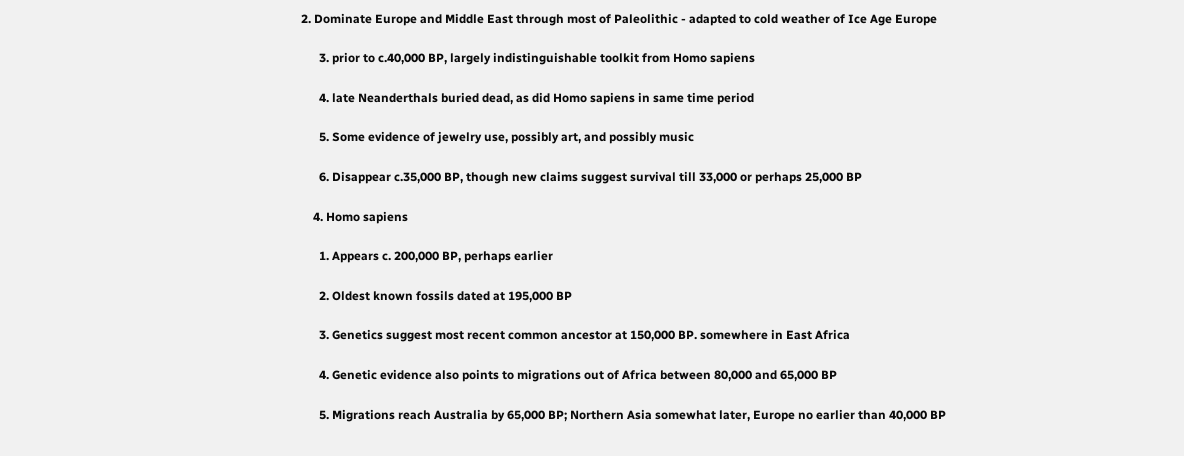2. Dominate Europe and Middle East through most of Paleolithic - adapted to cold weather of Ice Age Europe

      3. prior to c.40,000 BP, largely indistinguishable toolkit from Homo sapiens

      4. late Neanderthals buried dead, as did Homo sapiens in same time period

      5. Some evidence of jewelry use, possibly art, and possibly music

      6. Disappear c.35,000 BP, though new claims suggest survival till 33,000 or perhaps 25,000 BP

    4. Homo sapiens

      1. Appears c. 200,000 BP, perhaps earlier

      2. Oldest known fossils dated at 195,000 BP

      3. Genetics suggest most recent common ancestor at 150,000 BP. somewhere in East Africa

      4. Genetic evidence also points to migrations out of Africa between 80,000 and 65,000 BP

      5. Migrations reach Australia by 65,000 BP; Northern Asia somewhat later, Europe no earlier than 40,000 BP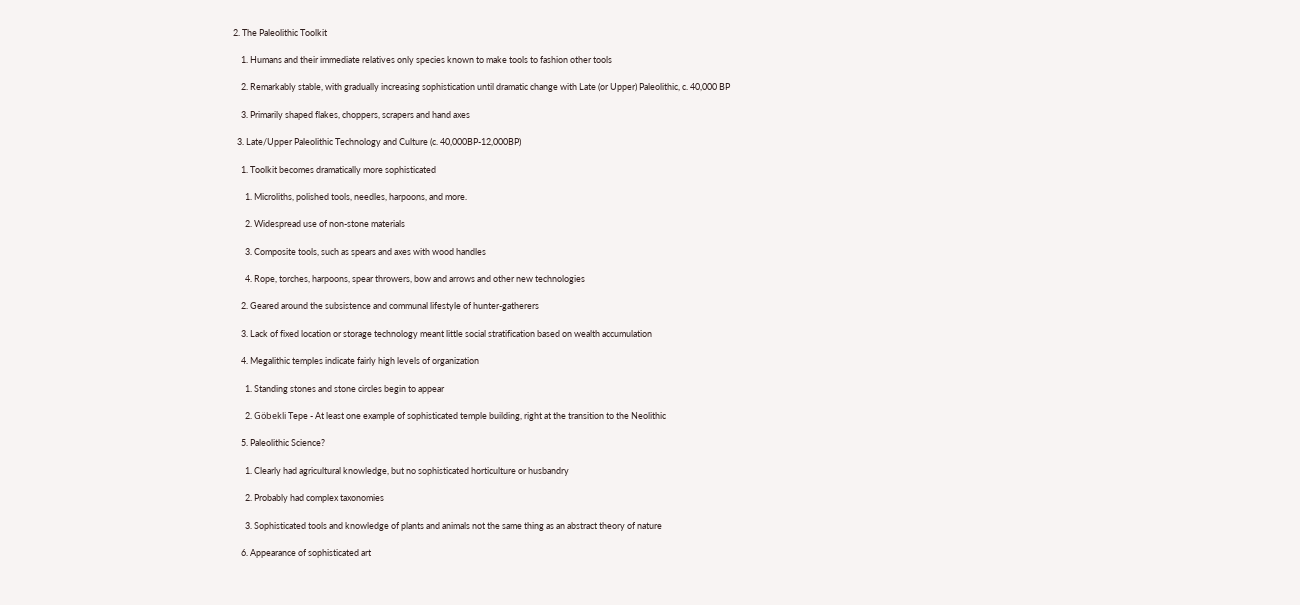2. The Paleolithic Toolkit

    1. Humans and their immediate relatives only species known to make tools to fashion other tools

    2. Remarkably stable, with gradually increasing sophistication until dramatic change with Late (or Upper) Paleolithic, c. 40,000 BP

    3. Primarily shaped flakes, choppers, scrapers and hand axes

  3. Late/Upper Paleolithic Technology and Culture (c. 40,000BP-12,000BP)

    1. Toolkit becomes dramatically more sophisticated

      1. Microliths, polished tools, needles, harpoons, and more.

      2. Widespread use of non-stone materials

      3. Composite tools, such as spears and axes with wood handles

      4. Rope, torches, harpoons, spear throwers, bow and arrows and other new technologies

    2. Geared around the subsistence and communal lifestyle of hunter-gatherers

    3. Lack of fixed location or storage technology meant little social stratification based on wealth accumulation

    4. Megalithic temples indicate fairly high levels of organization

      1. Standing stones and stone circles begin to appear

      2. Göbekli Tepe - At least one example of sophisticated temple building, right at the transition to the Neolithic

    5. Paleolithic Science?

      1. Clearly had agricultural knowledge, but no sophisticated horticulture or husbandry

      2. Probably had complex taxonomies

      3. Sophisticated tools and knowledge of plants and animals not the same thing as an abstract theory of nature

    6. Appearance of sophisticated art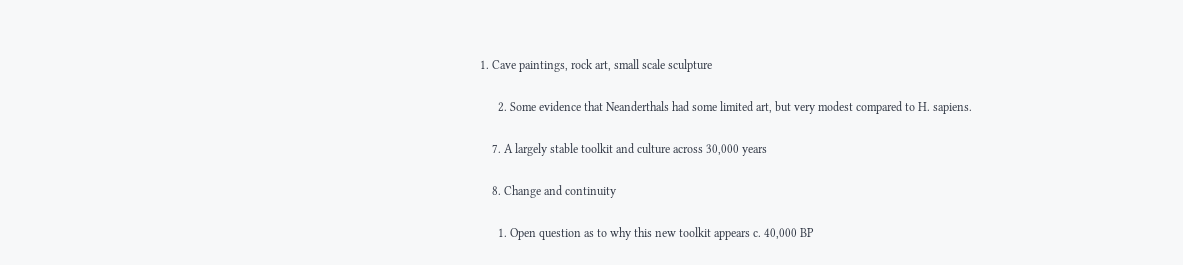1. Cave paintings, rock art, small scale sculpture

      2. Some evidence that Neanderthals had some limited art, but very modest compared to H. sapiens.

    7. A largely stable toolkit and culture across 30,000 years

    8. Change and continuity

      1. Open question as to why this new toolkit appears c. 40,000 BP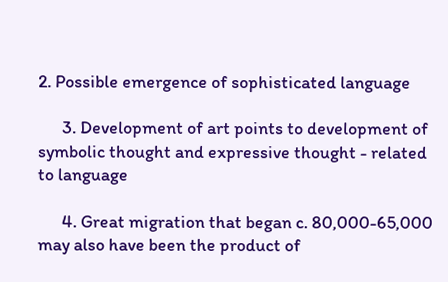2. Possible emergence of sophisticated language

      3. Development of art points to development of symbolic thought and expressive thought - related to language

      4. Great migration that began c. 80,000-65,000 may also have been the product of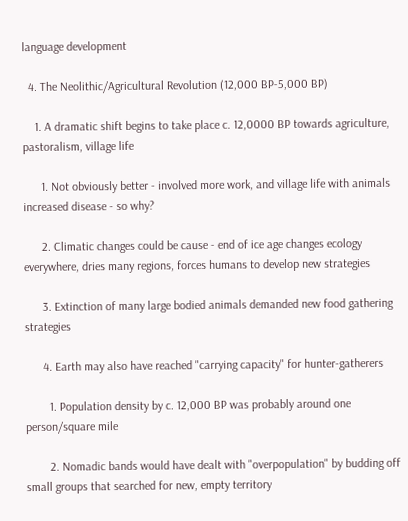language development

  4. The Neolithic/Agricultural Revolution (12,000 BP-5,000 BP)

    1. A dramatic shift begins to take place c. 12,0000 BP towards agriculture, pastoralism, village life

      1. Not obviously better - involved more work, and village life with animals increased disease - so why?

      2. Climatic changes could be cause - end of ice age changes ecology everywhere, dries many regions, forces humans to develop new strategies

      3. Extinction of many large bodied animals demanded new food gathering strategies

      4. Earth may also have reached "carrying capacity" for hunter-gatherers

        1. Population density by c. 12,000 BP was probably around one person/square mile

        2. Nomadic bands would have dealt with "overpopulation" by budding off small groups that searched for new, empty territory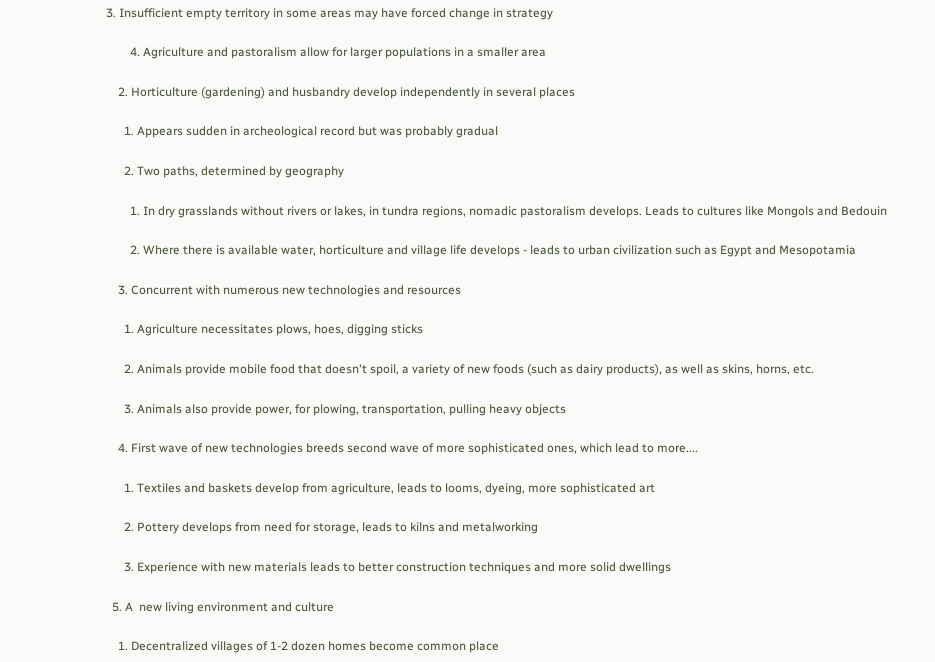3. Insufficient empty territory in some areas may have forced change in strategy

        4. Agriculture and pastoralism allow for larger populations in a smaller area

    2. Horticulture (gardening) and husbandry develop independently in several places

      1. Appears sudden in archeological record but was probably gradual

      2. Two paths, determined by geography

        1. In dry grasslands without rivers or lakes, in tundra regions, nomadic pastoralism develops. Leads to cultures like Mongols and Bedouin

        2. Where there is available water, horticulture and village life develops - leads to urban civilization such as Egypt and Mesopotamia

    3. Concurrent with numerous new technologies and resources

      1. Agriculture necessitates plows, hoes, digging sticks

      2. Animals provide mobile food that doesn't spoil, a variety of new foods (such as dairy products), as well as skins, horns, etc.

      3. Animals also provide power, for plowing, transportation, pulling heavy objects

    4. First wave of new technologies breeds second wave of more sophisticated ones, which lead to more....

      1. Textiles and baskets develop from agriculture, leads to looms, dyeing, more sophisticated art

      2. Pottery develops from need for storage, leads to kilns and metalworking

      3. Experience with new materials leads to better construction techniques and more solid dwellings

  5. A  new living environment and culture

    1. Decentralized villages of 1-2 dozen homes become common place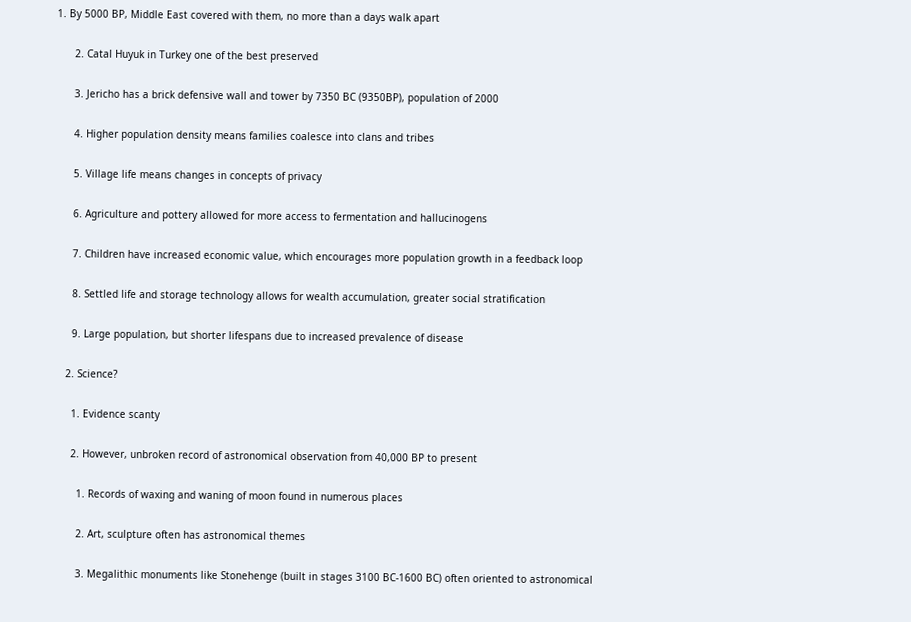1. By 5000 BP, Middle East covered with them, no more than a days walk apart

      2. Catal Huyuk in Turkey one of the best preserved

      3. Jericho has a brick defensive wall and tower by 7350 BC (9350BP), population of 2000

      4. Higher population density means families coalesce into clans and tribes

      5. Village life means changes in concepts of privacy

      6. Agriculture and pottery allowed for more access to fermentation and hallucinogens

      7. Children have increased economic value, which encourages more population growth in a feedback loop

      8. Settled life and storage technology allows for wealth accumulation, greater social stratification

      9. Large population, but shorter lifespans due to increased prevalence of disease

    2. Science?

      1. Evidence scanty

      2. However, unbroken record of astronomical observation from 40,000 BP to present

        1. Records of waxing and waning of moon found in numerous places

        2. Art, sculpture often has astronomical themes

        3. Megalithic monuments like Stonehenge (built in stages 3100 BC-1600 BC) often oriented to astronomical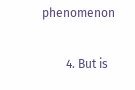phenomenon

        4. But is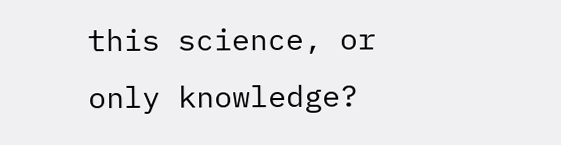this science, or only knowledge?